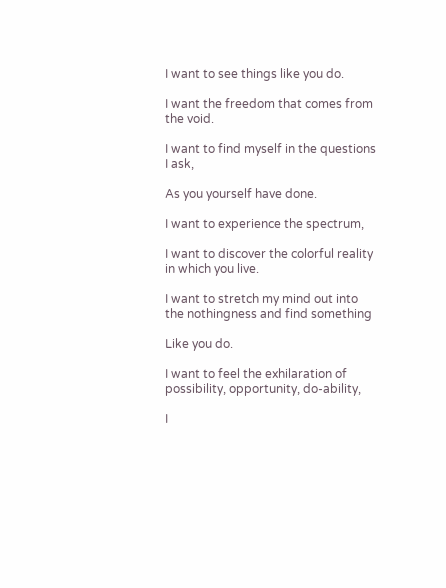I want to see things like you do.

I want the freedom that comes from the void.

I want to find myself in the questions I ask,

As you yourself have done.

I want to experience the spectrum,

I want to discover the colorful reality in which you live.

I want to stretch my mind out into the nothingness and find something

Like you do.

I want to feel the exhilaration of possibility, opportunity, do-ability,

I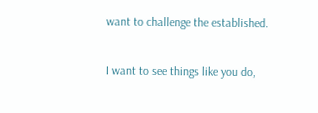want to challenge the established.

I want to see things like you do,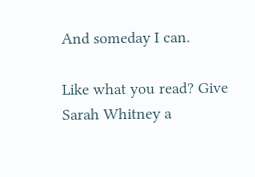And someday I can.

Like what you read? Give Sarah Whitney a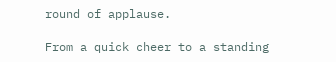round of applause.

From a quick cheer to a standing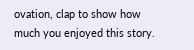ovation, clap to show how much you enjoyed this story.